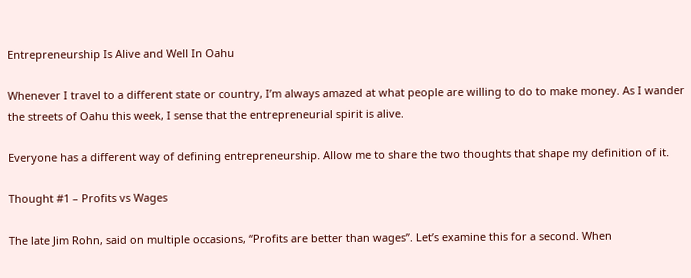Entrepreneurship Is Alive and Well In Oahu

Whenever I travel to a different state or country, I’m always amazed at what people are willing to do to make money. As I wander the streets of Oahu this week, I sense that the entrepreneurial spirit is alive.

Everyone has a different way of defining entrepreneurship. Allow me to share the two thoughts that shape my definition of it.

Thought #1 – Profits vs Wages

The late Jim Rohn, said on multiple occasions, “Profits are better than wages”. Let’s examine this for a second. When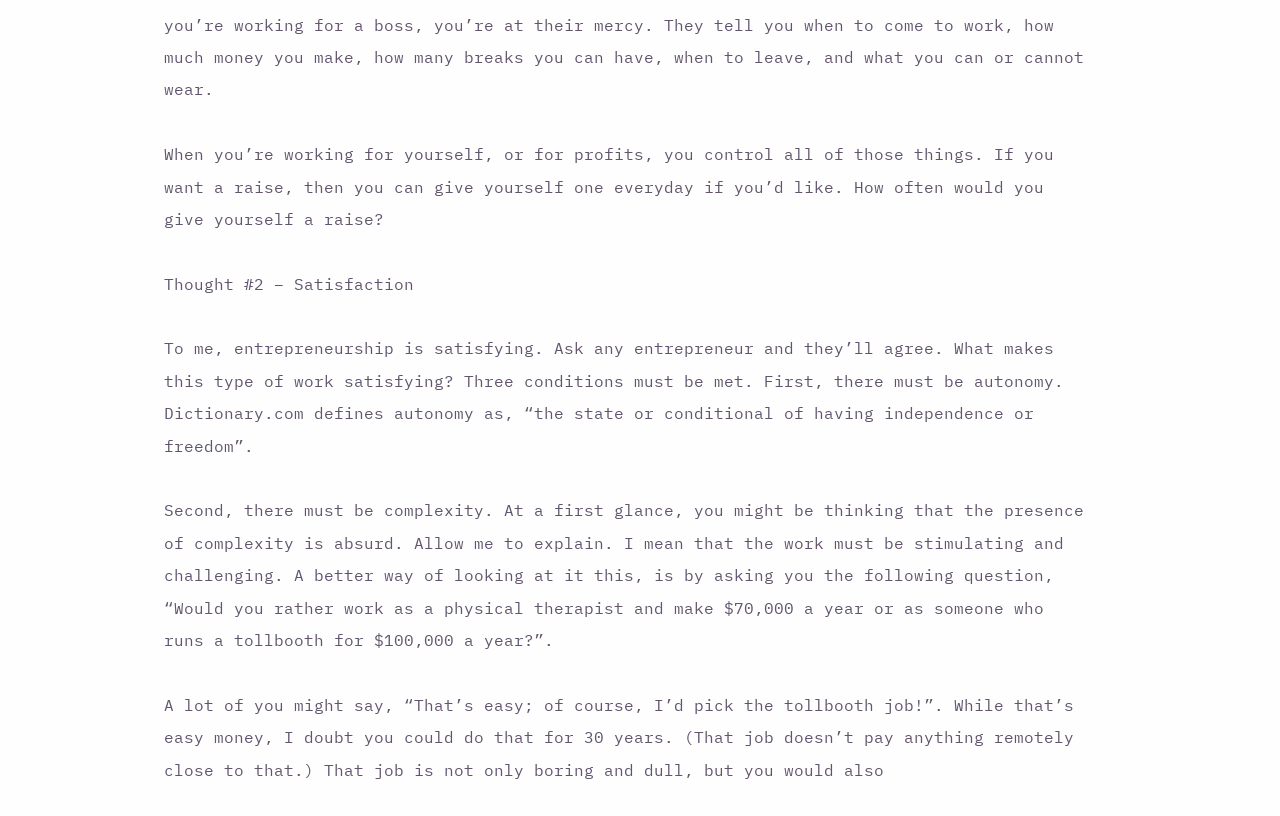you’re working for a boss, you’re at their mercy. They tell you when to come to work, how much money you make, how many breaks you can have, when to leave, and what you can or cannot wear.

When you’re working for yourself, or for profits, you control all of those things. If you want a raise, then you can give yourself one everyday if you’d like. How often would you give yourself a raise?

Thought #2 – Satisfaction

To me, entrepreneurship is satisfying. Ask any entrepreneur and they’ll agree. What makes this type of work satisfying? Three conditions must be met. First, there must be autonomy. Dictionary.com defines autonomy as, “the state or conditional of having independence or freedom”.

Second, there must be complexity. At a first glance, you might be thinking that the presence of complexity is absurd. Allow me to explain. I mean that the work must be stimulating and challenging. A better way of looking at it this, is by asking you the following question, “Would you rather work as a physical therapist and make $70,000 a year or as someone who runs a tollbooth for $100,000 a year?”.

A lot of you might say, “That’s easy; of course, I’d pick the tollbooth job!”. While that’s easy money, I doubt you could do that for 30 years. (That job doesn’t pay anything remotely close to that.) That job is not only boring and dull, but you would also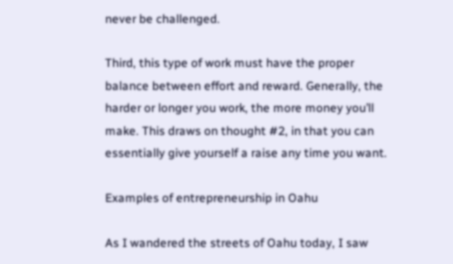never be challenged.

Third, this type of work must have the proper balance between effort and reward. Generally, the harder or longer you work, the more money you’ll make. This draws on thought #2, in that you can essentially give yourself a raise any time you want.

Examples of entrepreneurship in Oahu

As I wandered the streets of Oahu today, I saw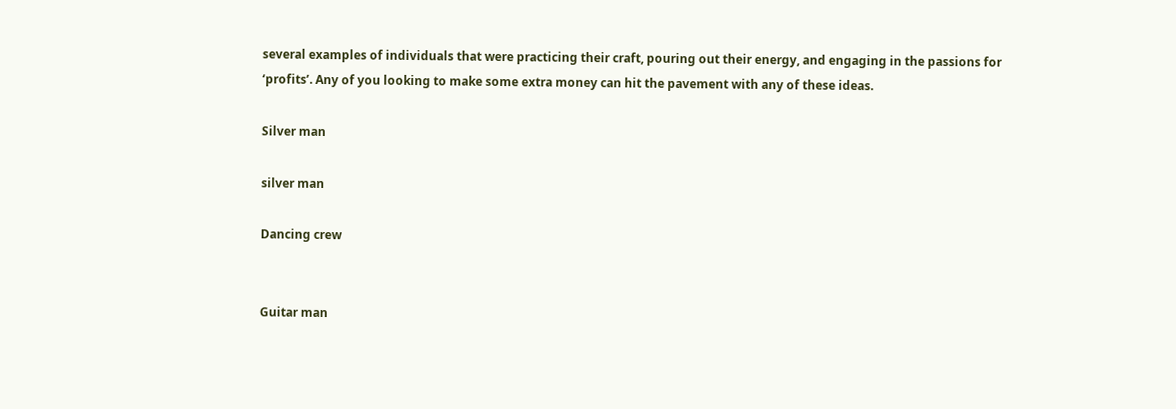several examples of individuals that were practicing their craft, pouring out their energy, and engaging in the passions for ‘profits’. Any of you looking to make some extra money can hit the pavement with any of these ideas.

Silver man

silver man

Dancing crew


Guitar man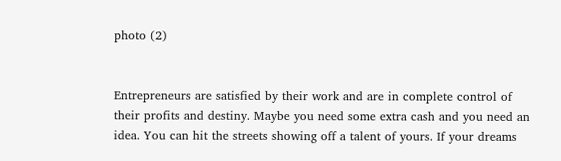photo (2)


Entrepreneurs are satisfied by their work and are in complete control of their profits and destiny. Maybe you need some extra cash and you need an idea. You can hit the streets showing off a talent of yours. If your dreams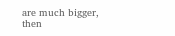are much bigger, then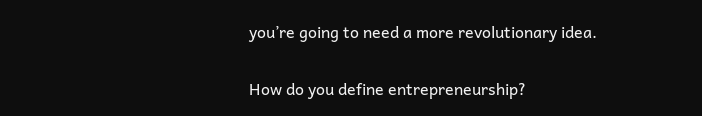you’re going to need a more revolutionary idea.

How do you define entrepreneurship?